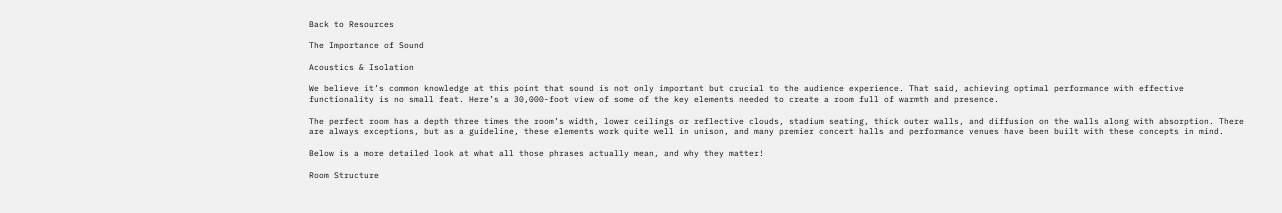Back to Resources

The Importance of Sound

Acoustics & Isolation

We believe it’s common knowledge at this point that sound is not only important but crucial to the audience experience. That said, achieving optimal performance with effective functionality is no small feat. Here’s a 30,000-foot view of some of the key elements needed to create a room full of warmth and presence.

The perfect room has a depth three times the room’s width, lower ceilings or reflective clouds, stadium seating, thick outer walls, and diffusion on the walls along with absorption. There are always exceptions, but as a guideline, these elements work quite well in unison, and many premier concert halls and performance venues have been built with these concepts in mind.

Below is a more detailed look at what all those phrases actually mean, and why they matter!

Room Structure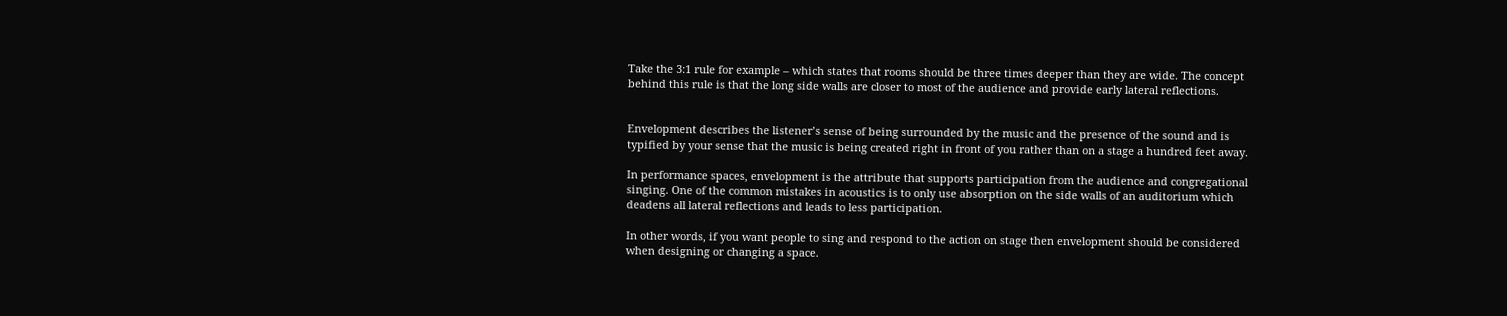Take the 3:1 rule for example – which states that rooms should be three times deeper than they are wide. The concept behind this rule is that the long side walls are closer to most of the audience and provide early lateral reflections.


Envelopment describes the listener’s sense of being surrounded by the music and the presence of the sound and is typified by your sense that the music is being created right in front of you rather than on a stage a hundred feet away.

In performance spaces, envelopment is the attribute that supports participation from the audience and congregational singing. One of the common mistakes in acoustics is to only use absorption on the side walls of an auditorium which deadens all lateral reflections and leads to less participation.

In other words, if you want people to sing and respond to the action on stage then envelopment should be considered when designing or changing a space.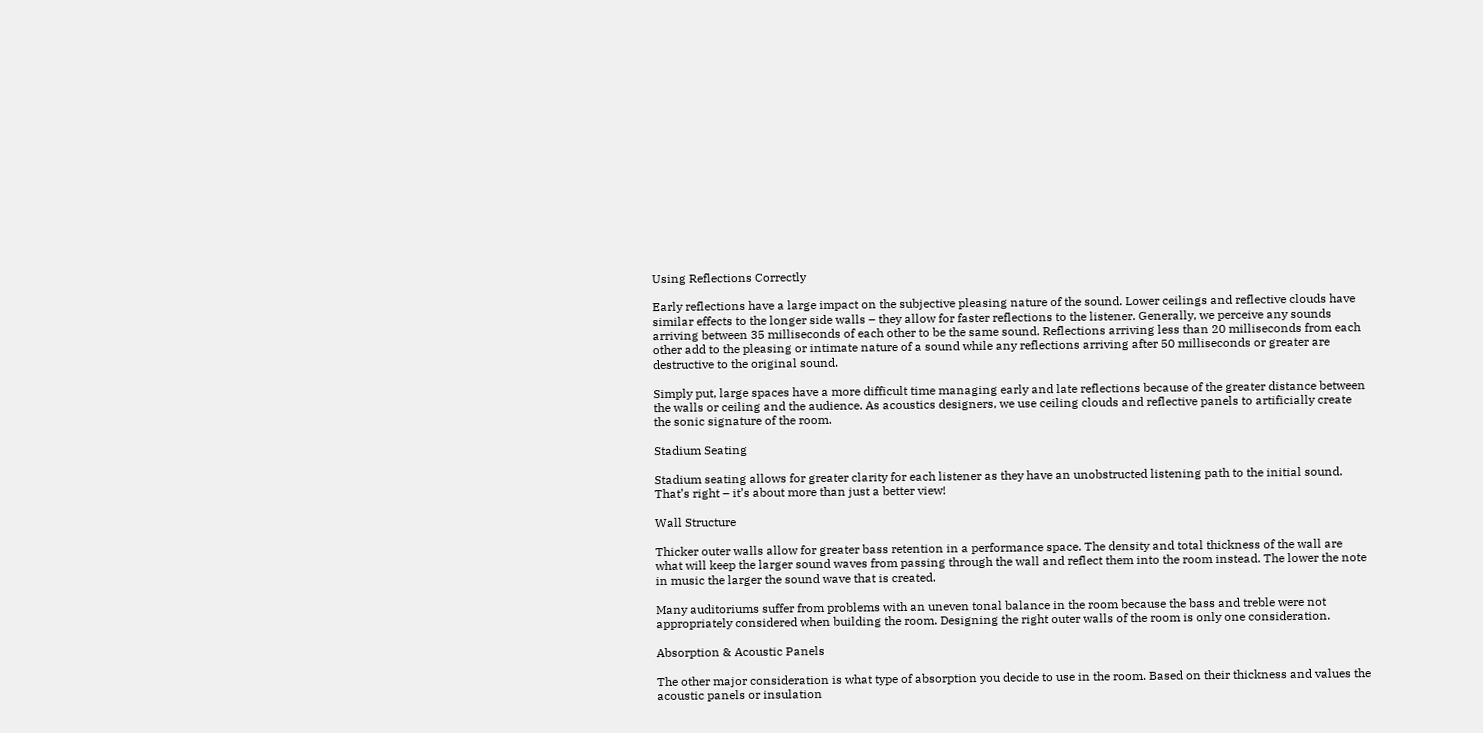Using Reflections Correctly

Early reflections have a large impact on the subjective pleasing nature of the sound. Lower ceilings and reflective clouds have similar effects to the longer side walls – they allow for faster reflections to the listener. Generally, we perceive any sounds arriving between 35 milliseconds of each other to be the same sound. Reflections arriving less than 20 milliseconds from each other add to the pleasing or intimate nature of a sound while any reflections arriving after 50 milliseconds or greater are destructive to the original sound.

Simply put, large spaces have a more difficult time managing early and late reflections because of the greater distance between the walls or ceiling and the audience. As acoustics designers, we use ceiling clouds and reflective panels to artificially create the sonic signature of the room.

Stadium Seating

Stadium seating allows for greater clarity for each listener as they have an unobstructed listening path to the initial sound. That’s right – it’s about more than just a better view!

Wall Structure

Thicker outer walls allow for greater bass retention in a performance space. The density and total thickness of the wall are what will keep the larger sound waves from passing through the wall and reflect them into the room instead. The lower the note in music the larger the sound wave that is created.

Many auditoriums suffer from problems with an uneven tonal balance in the room because the bass and treble were not appropriately considered when building the room. Designing the right outer walls of the room is only one consideration.

Absorption & Acoustic Panels

The other major consideration is what type of absorption you decide to use in the room. Based on their thickness and values the acoustic panels or insulation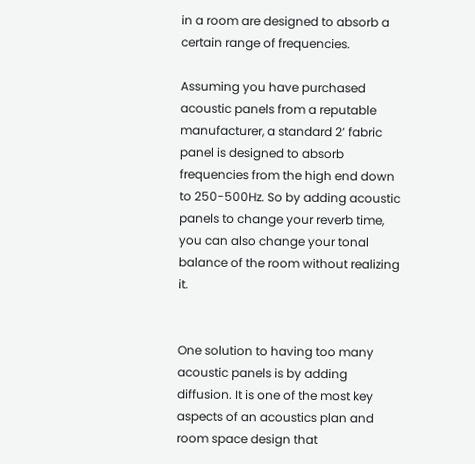in a room are designed to absorb a certain range of frequencies.

Assuming you have purchased acoustic panels from a reputable manufacturer, a standard 2’ fabric panel is designed to absorb frequencies from the high end down to 250-500Hz. So by adding acoustic panels to change your reverb time, you can also change your tonal balance of the room without realizing it.


One solution to having too many acoustic panels is by adding diffusion. It is one of the most key aspects of an acoustics plan and room space design that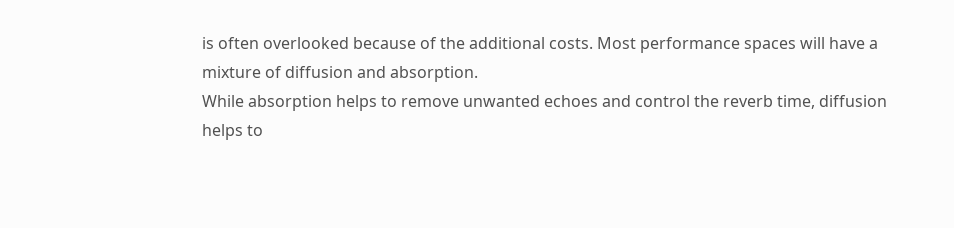is often overlooked because of the additional costs. Most performance spaces will have a mixture of diffusion and absorption.
While absorption helps to remove unwanted echoes and control the reverb time, diffusion helps to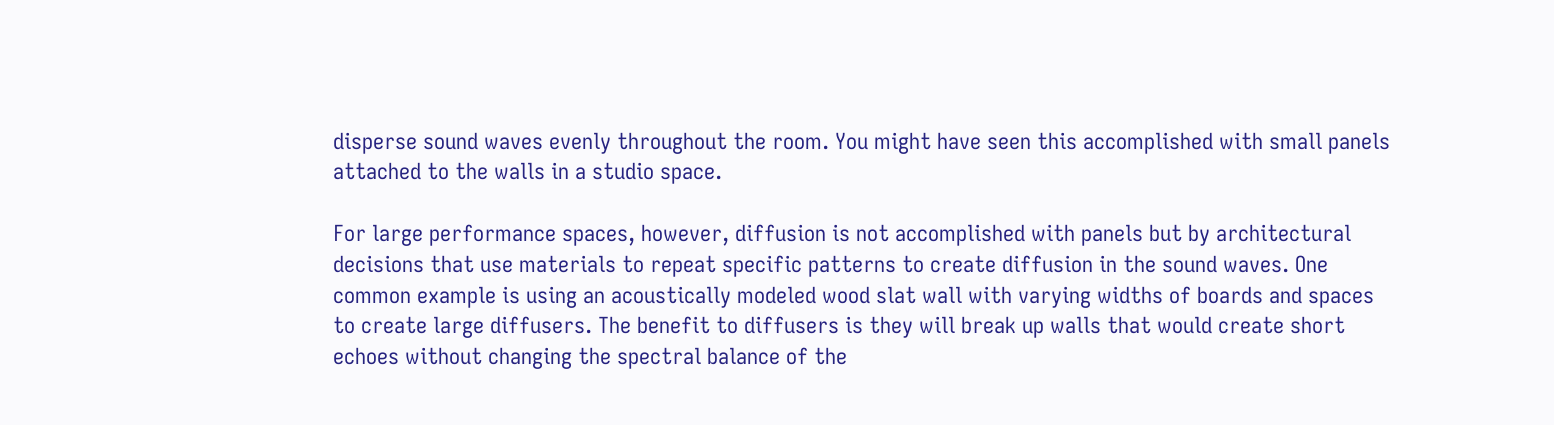disperse sound waves evenly throughout the room. You might have seen this accomplished with small panels attached to the walls in a studio space.

For large performance spaces, however, diffusion is not accomplished with panels but by architectural decisions that use materials to repeat specific patterns to create diffusion in the sound waves. One common example is using an acoustically modeled wood slat wall with varying widths of boards and spaces to create large diffusers. The benefit to diffusers is they will break up walls that would create short echoes without changing the spectral balance of the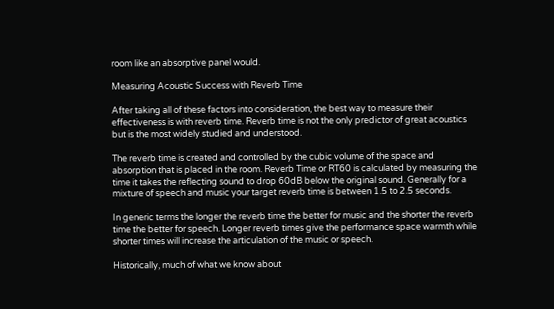room like an absorptive panel would.

Measuring Acoustic Success with Reverb Time

After taking all of these factors into consideration, the best way to measure their effectiveness is with reverb time. Reverb time is not the only predictor of great acoustics but is the most widely studied and understood.

The reverb time is created and controlled by the cubic volume of the space and absorption that is placed in the room. Reverb Time or RT60 is calculated by measuring the time it takes the reflecting sound to drop 60dB below the original sound. Generally for a mixture of speech and music your target reverb time is between 1.5 to 2.5 seconds.

In generic terms the longer the reverb time the better for music and the shorter the reverb time the better for speech. Longer reverb times give the performance space warmth while shorter times will increase the articulation of the music or speech.

Historically, much of what we know about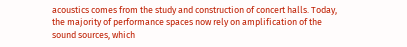acoustics comes from the study and construction of concert halls. Today, the majority of performance spaces now rely on amplification of the sound sources, which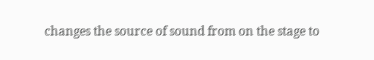changes the source of sound from on the stage to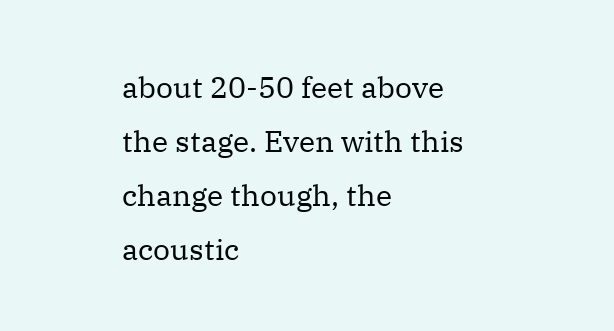about 20-50 feet above the stage. Even with this change though, the acoustic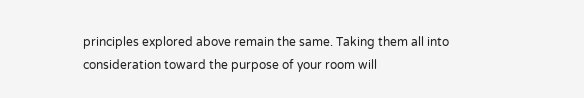principles explored above remain the same. Taking them all into consideration toward the purpose of your room will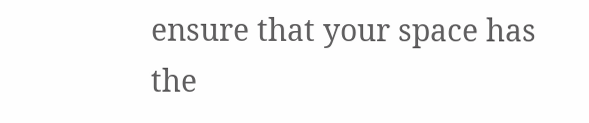ensure that your space has the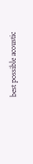best possible acoustic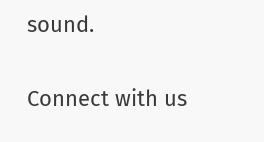sound.

Connect with us